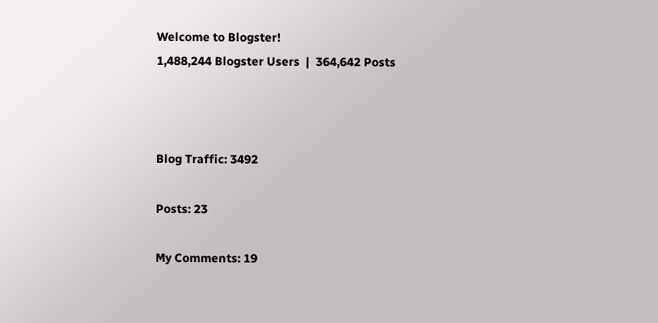Welcome to Blogster!
1,488,244 Blogster Users  |  364,642 Posts



Blog Traffic: 3492

Posts: 23

My Comments: 19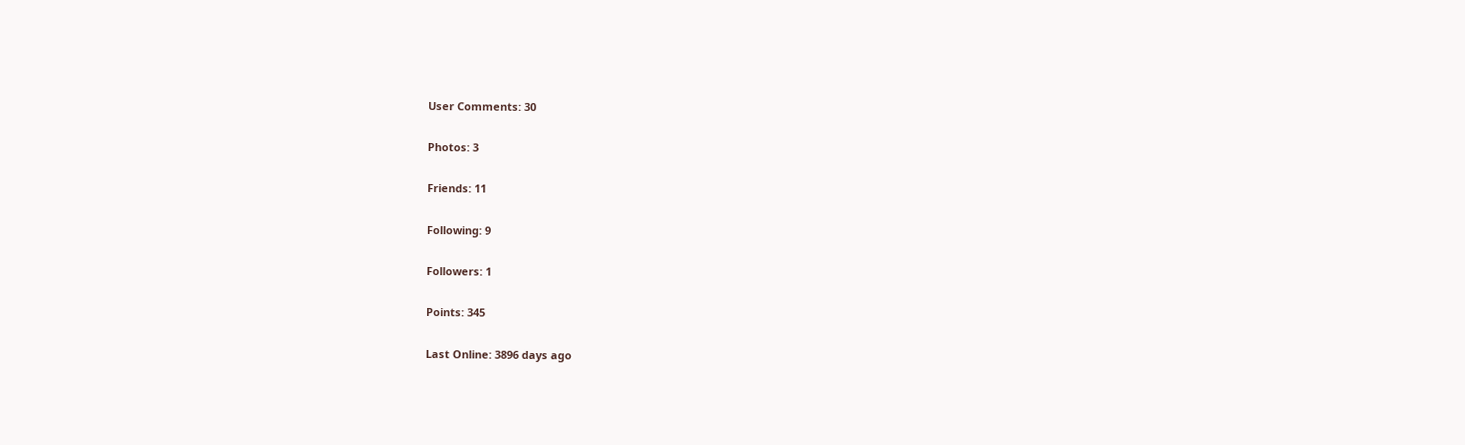User Comments: 30

Photos: 3

Friends: 11

Following: 9

Followers: 1

Points: 345

Last Online: 3896 days ago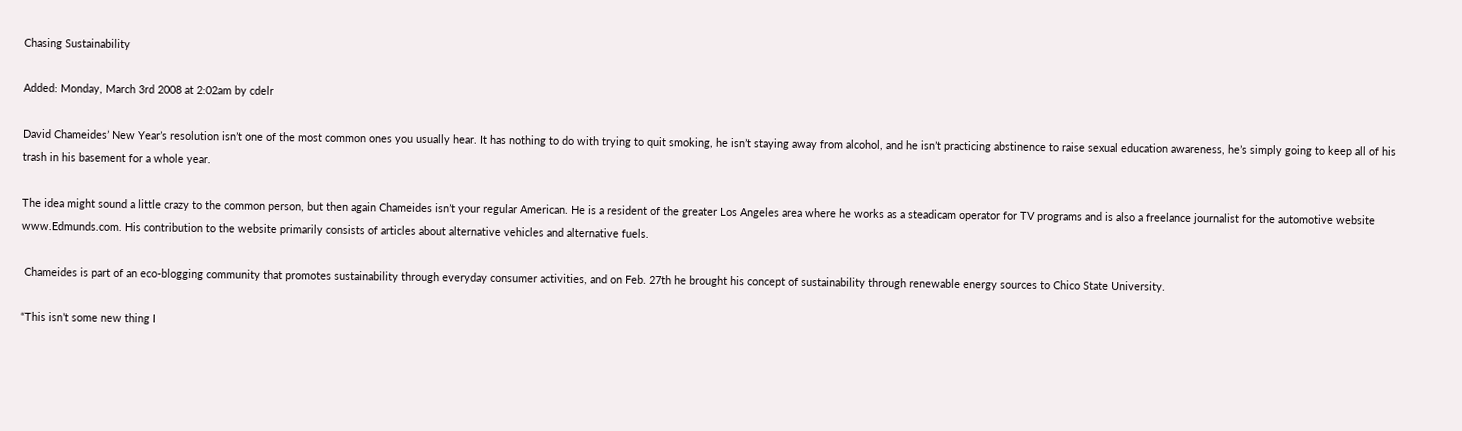Chasing Sustainability

Added: Monday, March 3rd 2008 at 2:02am by cdelr

David Chameides’ New Year’s resolution isn’t one of the most common ones you usually hear. It has nothing to do with trying to quit smoking, he isn’t staying away from alcohol, and he isn’t practicing abstinence to raise sexual education awareness, he’s simply going to keep all of his trash in his basement for a whole year.

The idea might sound a little crazy to the common person, but then again Chameides isn’t your regular American. He is a resident of the greater Los Angeles area where he works as a steadicam operator for TV programs and is also a freelance journalist for the automotive website www.Edmunds.com. His contribution to the website primarily consists of articles about alternative vehicles and alternative fuels.

 Chameides is part of an eco-blogging community that promotes sustainability through everyday consumer activities, and on Feb. 27th he brought his concept of sustainability through renewable energy sources to Chico State University.

“This isn’t some new thing I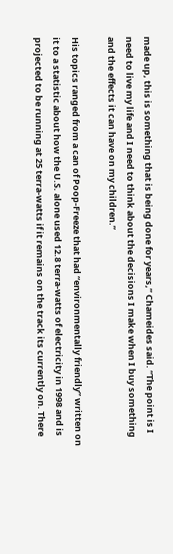made up, this is something that is being done for years,” Chameides said. “The point is I need to live my life and I need to think about the decisions I make when I buy something and the effects it can have on my children.”

His topics ranged from a can of Poop-Freeze that had “environmentally friendly” written on it to a statistic about how the U.S. alone used 12.8 terra-watts of electricity in 1998 and is projected to be running at 25 terra-watts if it remains on the track its currently on. There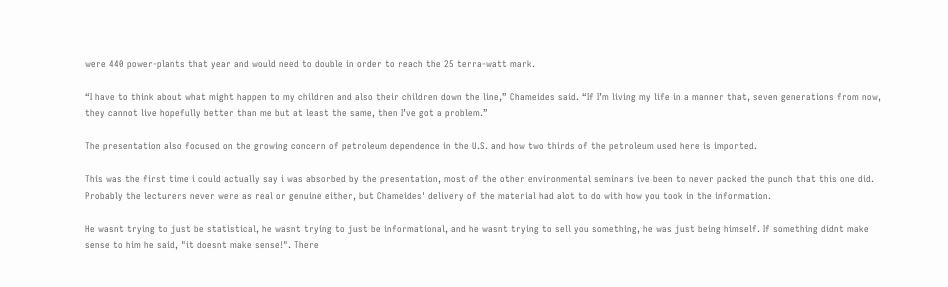were 440 power-plants that year and would need to double in order to reach the 25 terra-watt mark.

“I have to think about what might happen to my children and also their children down the line,” Chameides said. “If I’m living my life in a manner that, seven generations from now, they cannot live hopefully better than me but at least the same, then I’ve got a problem.”

The presentation also focused on the growing concern of petroleum dependence in the U.S. and how two thirds of the petroleum used here is imported.

This was the first time i could actually say i was absorbed by the presentation, most of the other environmental seminars ive been to never packed the punch that this one did. Probably the lecturers never were as real or genuine either, but Chameides' delivery of the material had alot to do with how you took in the information.

He wasnt trying to just be statistical, he wasnt trying to just be informational, and he wasnt trying to sell you something, he was just being himself. If something didnt make sense to him he said, "it doesnt make sense!". There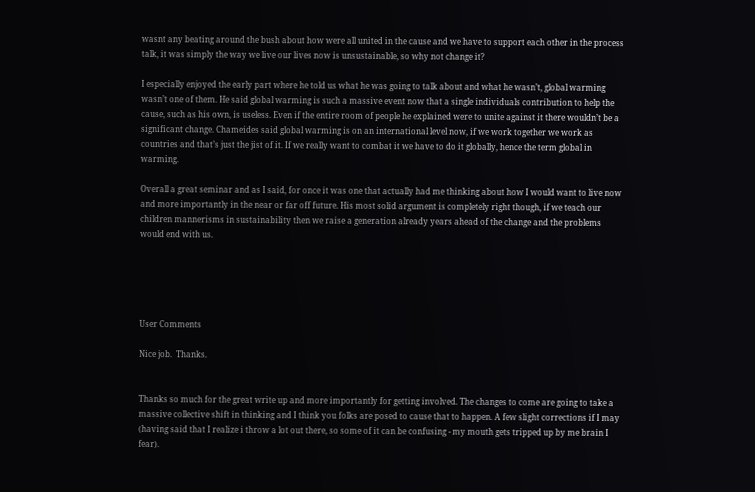wasnt any beating around the bush about how were all united in the cause and we have to support each other in the process talk, it was simply the way we live our lives now is unsustainable, so why not change it?

I especially enjoyed the early part where he told us what he was going to talk about and what he wasn’t, global warming wasn’t one of them. He said global warming is such a massive event now that a single individuals contribution to help the cause, such as his own, is useless. Even if the entire room of people he explained were to unite against it there wouldn’t be a significant change. Chameides said global warming is on an international level now, if we work together we work as countries and that’s just the jist of it. If we really want to combat it we have to do it globally, hence the term global in warming.

Overall a great seminar and as I said, for once it was one that actually had me thinking about how I would want to live now and more importantly in the near or far off future. His most solid argument is completely right though, if we teach our children mannerisms in sustainability then we raise a generation already years ahead of the change and the problems would end with us.





User Comments

Nice job.  Thanks.


Thanks so much for the great write up and more importantly for getting involved. The changes to come are going to take a massive collective shift in thinking and I think you folks are posed to cause that to happen. A few slight corrections if I may (having said that I realize i throw a lot out there, so some of it can be confusing - my mouth gets tripped up by me brain I fear).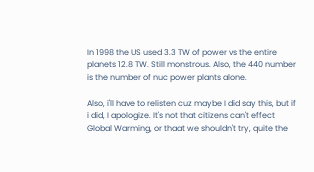In 1998 the US used 3.3 TW of power vs the entire planets 12.8 TW. Still monstrous. Also, the 440 number is the number of nuc power plants alone.

Also, i'll have to relisten cuz maybe I did say this, but if i did, I apologize. It's not that citizens can't effect Global Warming, or thaat we shouldn't try, quite the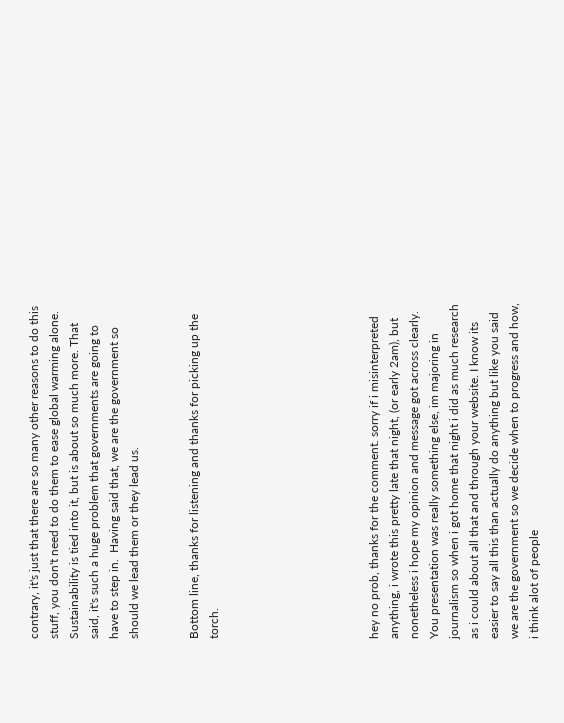contrary, it's just that there are so many other reasons to do this stuff, you don't need to do them to ease global warming alone. Sustainability is tied into it, but is about so much more. That said, it's such a huge problem that governments are going to have to step in.  Having said that, we are the government so should we lead them or they lead us.


Bottom line, thanks for listening and thanks for picking up the torch.







hey no prob, thanks for the comment. sorry if i misinterpreted anything, i wrote this pretty late that night, (or early 2am), but nonetheless i hope my opinion and message got across clearly. You presentation was really something else, im majoring in journalism so when i got home that night i did as much research as i could about all that and through your website. I know its easier to say all this than actually do anything but like you said we are the government so we decide when to progress and how, i think alot of people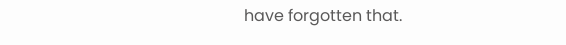have forgotten that.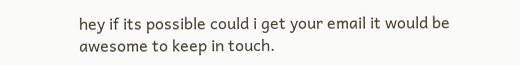hey if its possible could i get your email it would be awesome to keep in touch.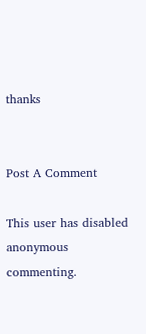thanks


Post A Comment

This user has disabled anonymous commenting.